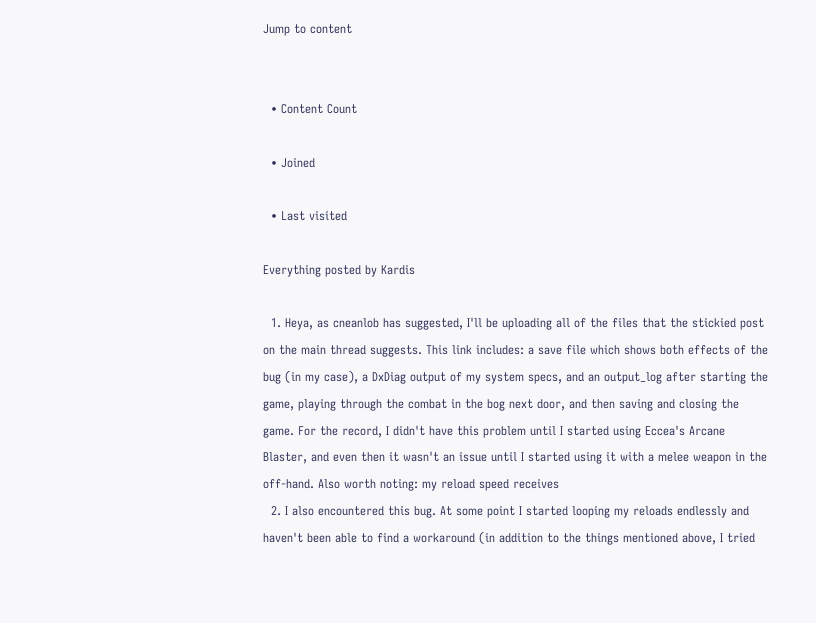Jump to content


  • Content Count

  • Joined

  • Last visited

Everything posted by Kardis

  1. Heya, as cneanlob has suggested, I'll be uploading all of the files that the stickied post on the main thread suggests. This link includes: a save file which shows both effects of the bug (in my case), a DxDiag output of my system specs, and an output_log after starting the game, playing through the combat in the bog next door, and then saving and closing the game. For the record, I didn't have this problem until I started using Eccea's Arcane Blaster, and even then it wasn't an issue until I started using it with a melee weapon in the off-hand. Also worth noting: my reload speed receives
  2. I also encountered this bug. At some point I started looping my reloads endlessly and haven't been able to find a workaround (in addition to the things mentioned above, I tried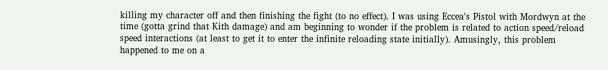killing my character off and then finishing the fight (to no effect). I was using Eccea's Pistol with Mordwyn at the time (gotta grind that Kith damage) and am beginning to wonder if the problem is related to action speed/reload speed interactions (at least to get it to enter the infinite reloading state initially). Amusingly, this problem happened to me on a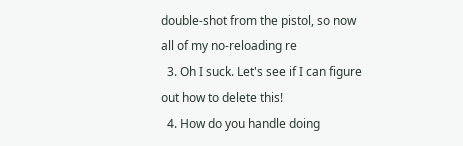double-shot from the pistol, so now all of my no-reloading re
  3. Oh I suck. Let's see if I can figure out how to delete this!
  4. How do you handle doing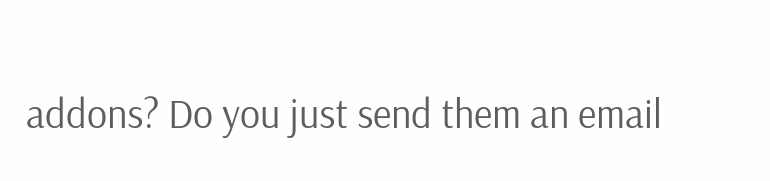addons? Do you just send them an email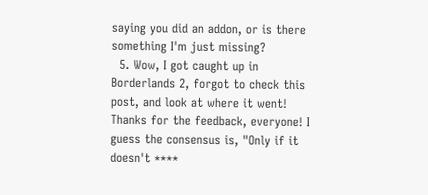saying you did an addon, or is there something I'm just missing?
  5. Wow, I got caught up in Borderlands 2, forgot to check this post, and look at where it went! Thanks for the feedback, everyone! I guess the consensus is, "Only if it doesn't ****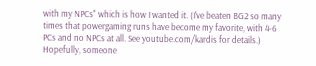with my NPCs" which is how I wanted it. (I've beaten BG2 so many times that powergaming runs have become my favorite, with 4-6 PCs and no NPCs at all. See youtube.com/kardis for details.) Hopefully, someone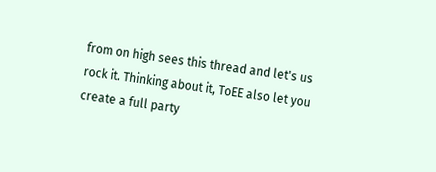from on high sees this thread and let's us rock it. Thinking about it, ToEE also let you create a full party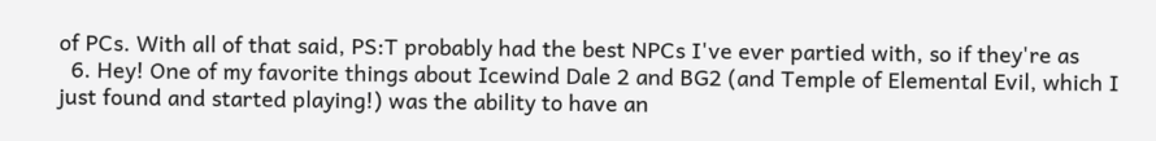of PCs. With all of that said, PS:T probably had the best NPCs I've ever partied with, so if they're as
  6. Hey! One of my favorite things about Icewind Dale 2 and BG2 (and Temple of Elemental Evil, which I just found and started playing!) was the ability to have an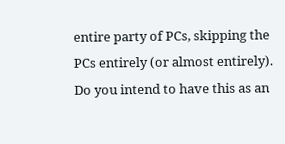entire party of PCs, skipping the PCs entirely (or almost entirely). Do you intend to have this as an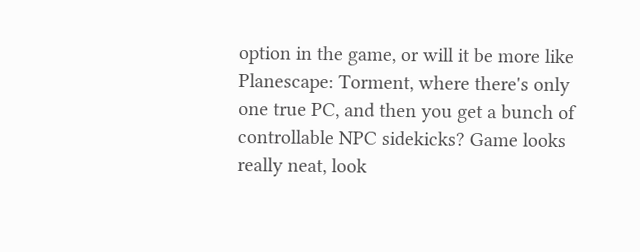option in the game, or will it be more like Planescape: Torment, where there's only one true PC, and then you get a bunch of controllable NPC sidekicks? Game looks really neat, look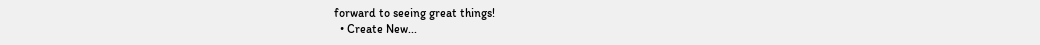forward to seeing great things!
  • Create New...